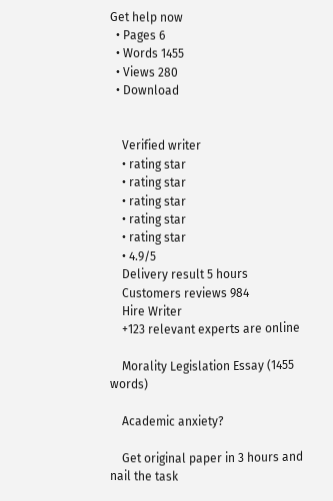Get help now
  • Pages 6
  • Words 1455
  • Views 280
  • Download


    Verified writer
    • rating star
    • rating star
    • rating star
    • rating star
    • rating star
    • 4.9/5
    Delivery result 5 hours
    Customers reviews 984
    Hire Writer
    +123 relevant experts are online

    Morality Legislation Essay (1455 words)

    Academic anxiety?

    Get original paper in 3 hours and nail the task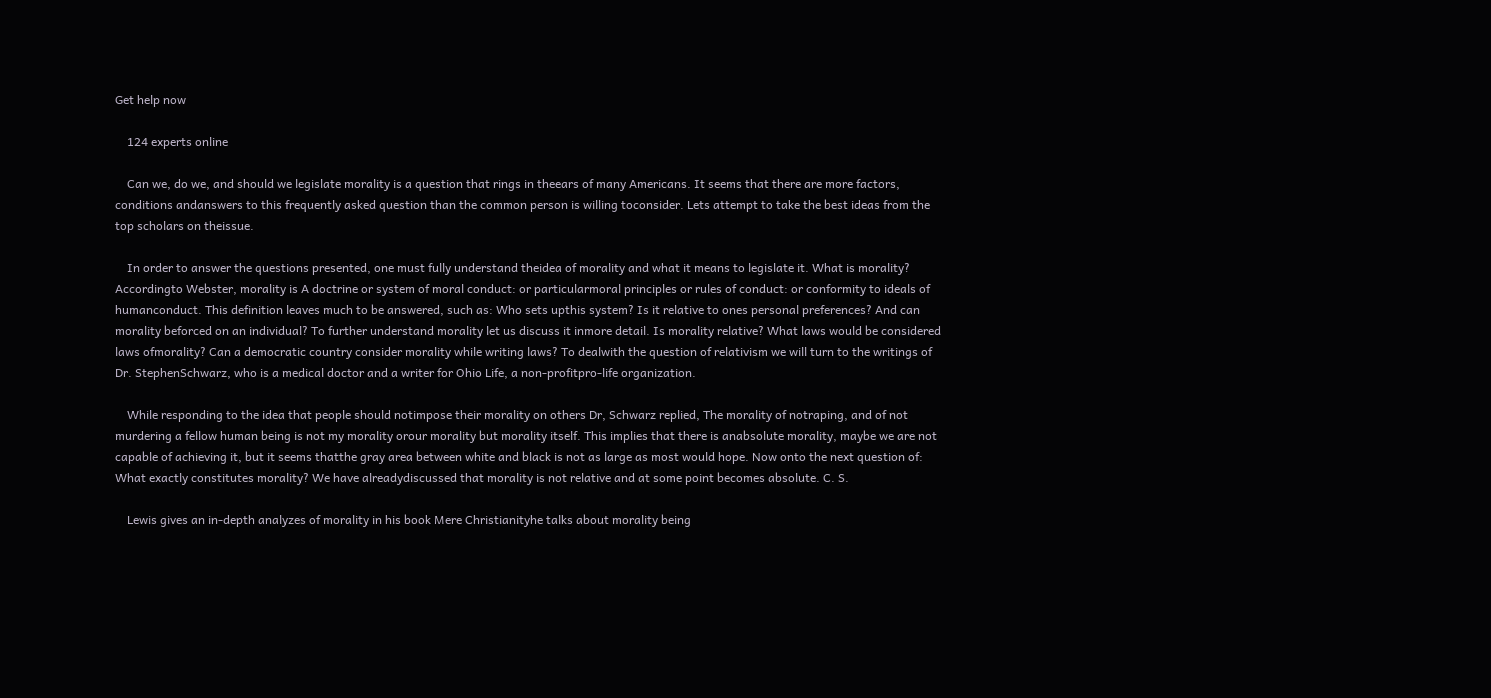Get help now

    124 experts online

    Can we, do we, and should we legislate morality is a question that rings in theears of many Americans. It seems that there are more factors, conditions andanswers to this frequently asked question than the common person is willing toconsider. Lets attempt to take the best ideas from the top scholars on theissue.

    In order to answer the questions presented, one must fully understand theidea of morality and what it means to legislate it. What is morality? Accordingto Webster, morality is A doctrine or system of moral conduct: or particularmoral principles or rules of conduct: or conformity to ideals of humanconduct. This definition leaves much to be answered, such as: Who sets upthis system? Is it relative to ones personal preferences? And can morality beforced on an individual? To further understand morality let us discuss it inmore detail. Is morality relative? What laws would be considered laws ofmorality? Can a democratic country consider morality while writing laws? To dealwith the question of relativism we will turn to the writings of Dr. StephenSchwarz, who is a medical doctor and a writer for Ohio Life, a non-profitpro-life organization.

    While responding to the idea that people should notimpose their morality on others Dr, Schwarz replied, The morality of notraping, and of not murdering a fellow human being is not my morality orour morality but morality itself. This implies that there is anabsolute morality, maybe we are not capable of achieving it, but it seems thatthe gray area between white and black is not as large as most would hope. Now onto the next question of: What exactly constitutes morality? We have alreadydiscussed that morality is not relative and at some point becomes absolute. C. S.

    Lewis gives an in-depth analyzes of morality in his book Mere Christianityhe talks about morality being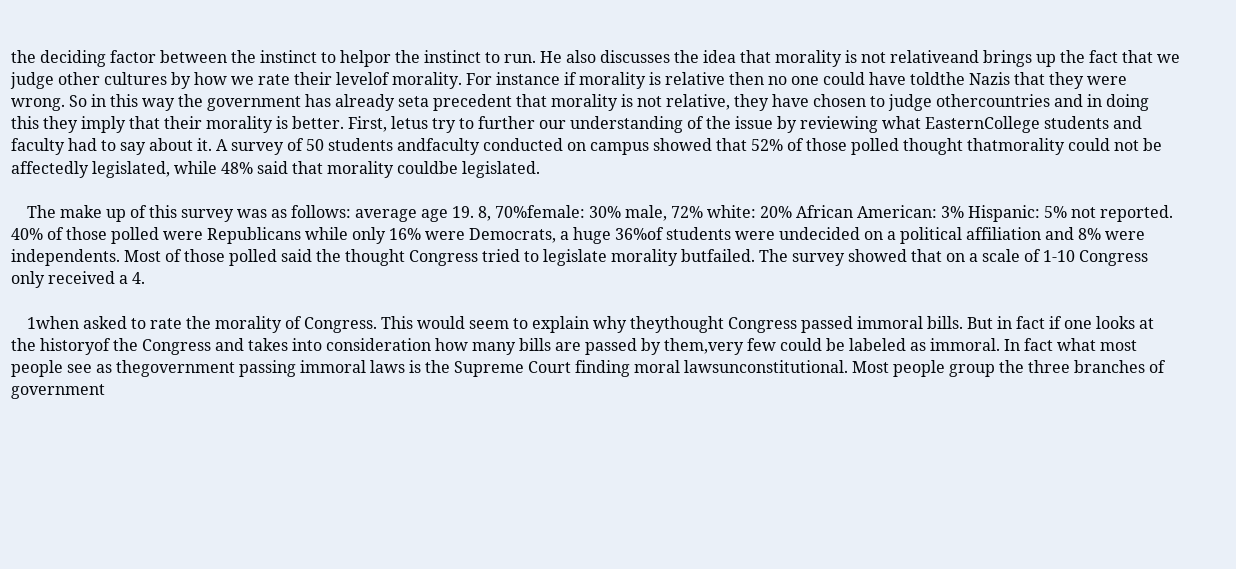the deciding factor between the instinct to helpor the instinct to run. He also discusses the idea that morality is not relativeand brings up the fact that we judge other cultures by how we rate their levelof morality. For instance if morality is relative then no one could have toldthe Nazis that they were wrong. So in this way the government has already seta precedent that morality is not relative, they have chosen to judge othercountries and in doing this they imply that their morality is better. First, letus try to further our understanding of the issue by reviewing what EasternCollege students and faculty had to say about it. A survey of 50 students andfaculty conducted on campus showed that 52% of those polled thought thatmorality could not be affectedly legislated, while 48% said that morality couldbe legislated.

    The make up of this survey was as follows: average age 19. 8, 70%female: 30% male, 72% white: 20% African American: 3% Hispanic: 5% not reported. 40% of those polled were Republicans while only 16% were Democrats, a huge 36%of students were undecided on a political affiliation and 8% were independents. Most of those polled said the thought Congress tried to legislate morality butfailed. The survey showed that on a scale of 1-10 Congress only received a 4.

    1when asked to rate the morality of Congress. This would seem to explain why theythought Congress passed immoral bills. But in fact if one looks at the historyof the Congress and takes into consideration how many bills are passed by them,very few could be labeled as immoral. In fact what most people see as thegovernment passing immoral laws is the Supreme Court finding moral lawsunconstitutional. Most people group the three branches of government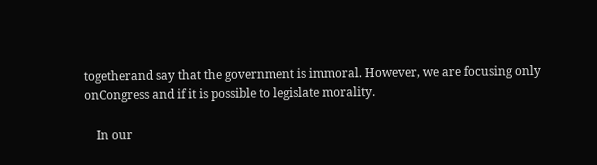togetherand say that the government is immoral. However, we are focusing only onCongress and if it is possible to legislate morality.

    In our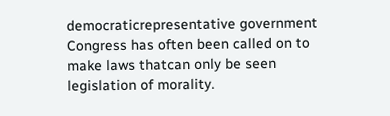democraticrepresentative government Congress has often been called on to make laws thatcan only be seen legislation of morality.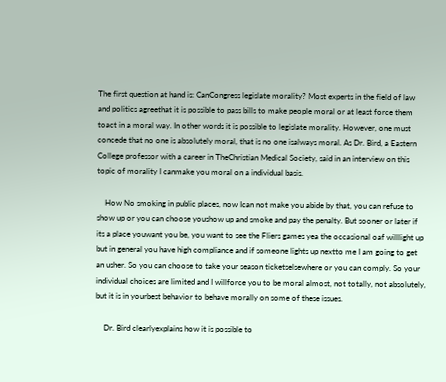The first question at hand is: CanCongress legislate morality? Most experts in the field of law and politics agreethat it is possible to pass bills to make people moral or at least force them toact in a moral way. In other words it is possible to legislate morality. However, one must concede that no one is absolutely moral, that is no one isalways moral. As Dr. Bird, a Eastern College professor with a career in TheChristian Medical Society, said in an interview on this topic of morality I canmake you moral on a individual basis.

    How No smoking in public places, now Ican not make you abide by that, you can refuse to show up or you can choose youshow up and smoke and pay the penalty. But sooner or later if its a place youwant you be, you want to see the Fliers games yea the occasional oaf willlight up but in general you have high compliance and if someone lights up nextto me I am going to get an usher. So you can choose to take your season ticketselsewhere or you can comply. So your individual choices are limited and I willforce you to be moral almost, not totally, not absolutely, but it is in yourbest behavior to behave morally on some of these issues.

    Dr. Bird clearlyexplains how it is possible to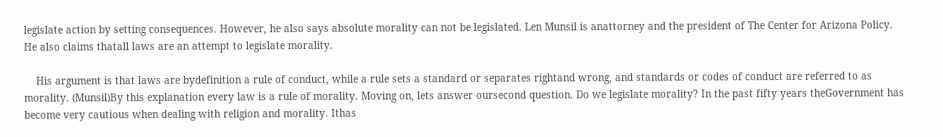legislate action by setting consequences. However, he also says absolute morality can not be legislated. Len Munsil is anattorney and the president of The Center for Arizona Policy. He also claims thatall laws are an attempt to legislate morality.

    His argument is that laws are bydefinition a rule of conduct, while a rule sets a standard or separates rightand wrong, and standards or codes of conduct are referred to as morality. (Munsil)By this explanation every law is a rule of morality. Moving on, lets answer oursecond question. Do we legislate morality? In the past fifty years theGovernment has become very cautious when dealing with religion and morality. Ithas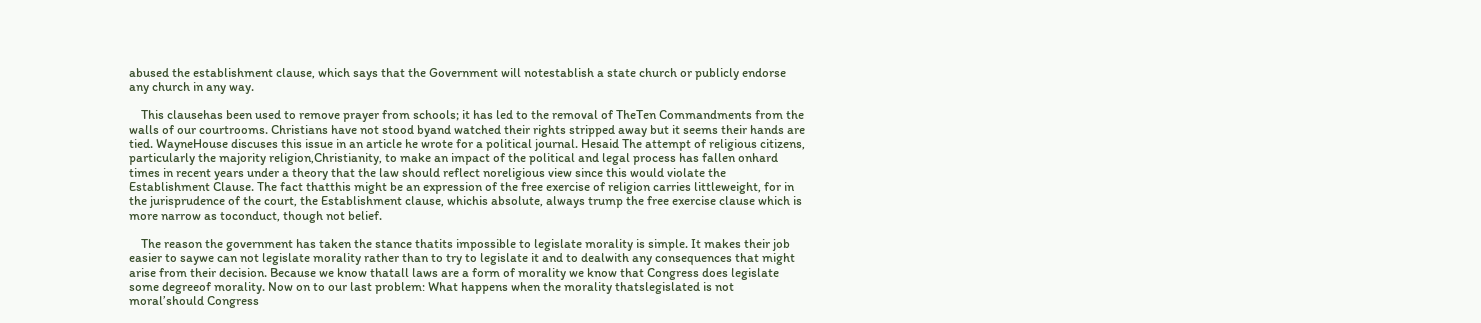abused the establishment clause, which says that the Government will notestablish a state church or publicly endorse any church in any way.

    This clausehas been used to remove prayer from schools; it has led to the removal of TheTen Commandments from the walls of our courtrooms. Christians have not stood byand watched their rights stripped away but it seems their hands are tied. WayneHouse discuses this issue in an article he wrote for a political journal. Hesaid The attempt of religious citizens, particularly the majority religion,Christianity, to make an impact of the political and legal process has fallen onhard times in recent years under a theory that the law should reflect noreligious view since this would violate the Establishment Clause. The fact thatthis might be an expression of the free exercise of religion carries littleweight, for in the jurisprudence of the court, the Establishment clause, whichis absolute, always trump the free exercise clause which is more narrow as toconduct, though not belief.

    The reason the government has taken the stance thatits impossible to legislate morality is simple. It makes their job easier to saywe can not legislate morality rather than to try to legislate it and to dealwith any consequences that might arise from their decision. Because we know thatall laws are a form of morality we know that Congress does legislate some degreeof morality. Now on to our last problem: What happens when the morality thatslegislated is not moral’should Congress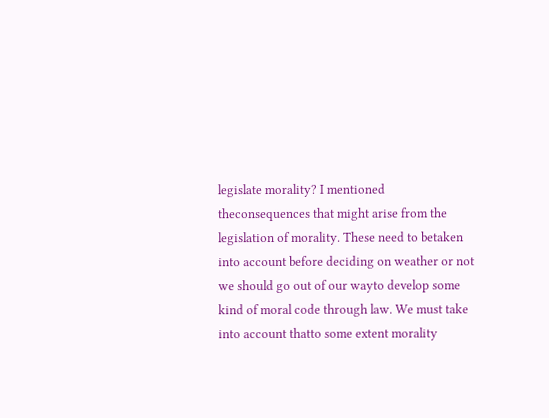legislate morality? I mentioned theconsequences that might arise from the legislation of morality. These need to betaken into account before deciding on weather or not we should go out of our wayto develop some kind of moral code through law. We must take into account thatto some extent morality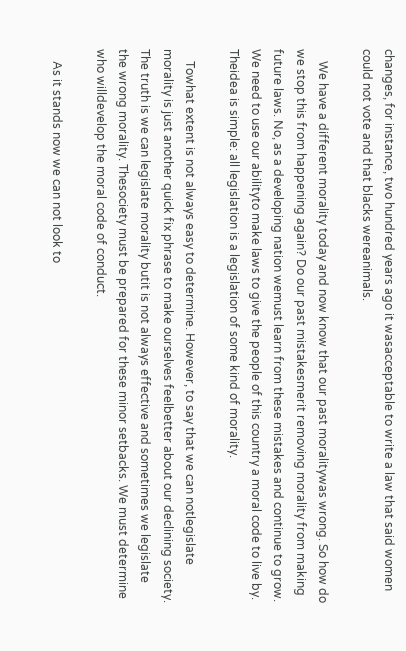changes, for instance, two hundred years ago it wasacceptable to write a law that said women could not vote and that blacks wereanimals.

    We have a different morality today and now know that our past moralitywas wrong. So how do we stop this from happening again? Do our past mistakesmerit removing morality from making future laws. No, as a developing nation wemust learn from these mistakes and continue to grow. We need to use our abilityto make laws to give the people of this country a moral code to live by. Theidea is simple: all legislation is a legislation of some kind of morality.

    Towhat extent is not always easy to determine. However, to say that we can notlegislate morality is just another quick fix phrase to make ourselves feelbetter about our declining society. The truth is we can legislate morality butit is not always effective and sometimes we legislate the wrong morality. Thesociety must be prepared for these minor setbacks. We must determine who willdevelop the moral code of conduct.

    As it stands now we can not look to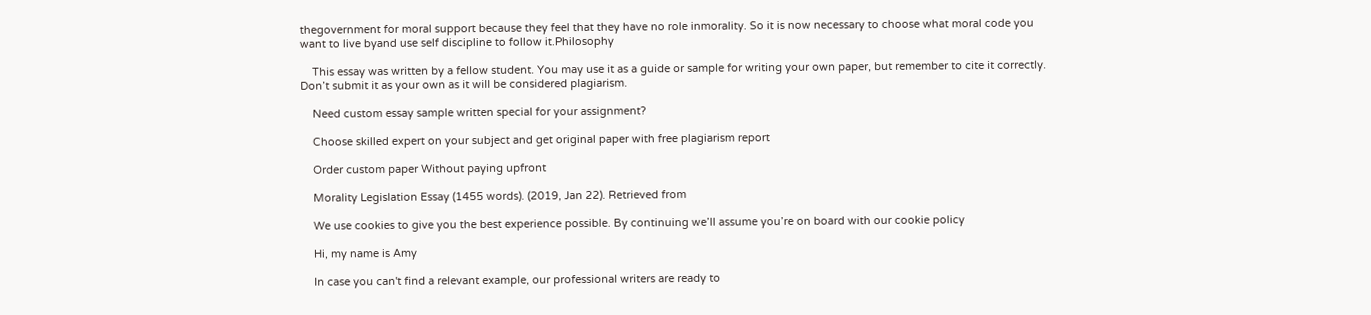thegovernment for moral support because they feel that they have no role inmorality. So it is now necessary to choose what moral code you want to live byand use self discipline to follow it.Philosophy

    This essay was written by a fellow student. You may use it as a guide or sample for writing your own paper, but remember to cite it correctly. Don’t submit it as your own as it will be considered plagiarism.

    Need custom essay sample written special for your assignment?

    Choose skilled expert on your subject and get original paper with free plagiarism report

    Order custom paper Without paying upfront

    Morality Legislation Essay (1455 words). (2019, Jan 22). Retrieved from

    We use cookies to give you the best experience possible. By continuing we’ll assume you’re on board with our cookie policy

    Hi, my name is Amy

    In case you can't find a relevant example, our professional writers are ready to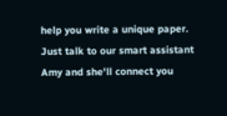help you write a unique paper. Just talk to our smart assistant Amy and she'll connect you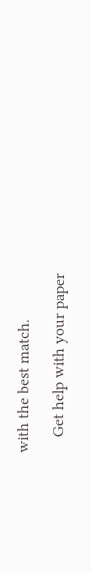with the best match.

    Get help with your paper